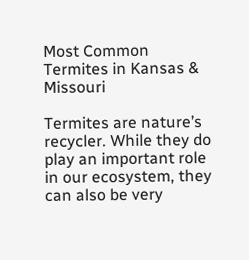Most Common Termites in Kansas & Missouri

Termites are nature’s recycler. While they do play an important role in our ecosystem, they can also be very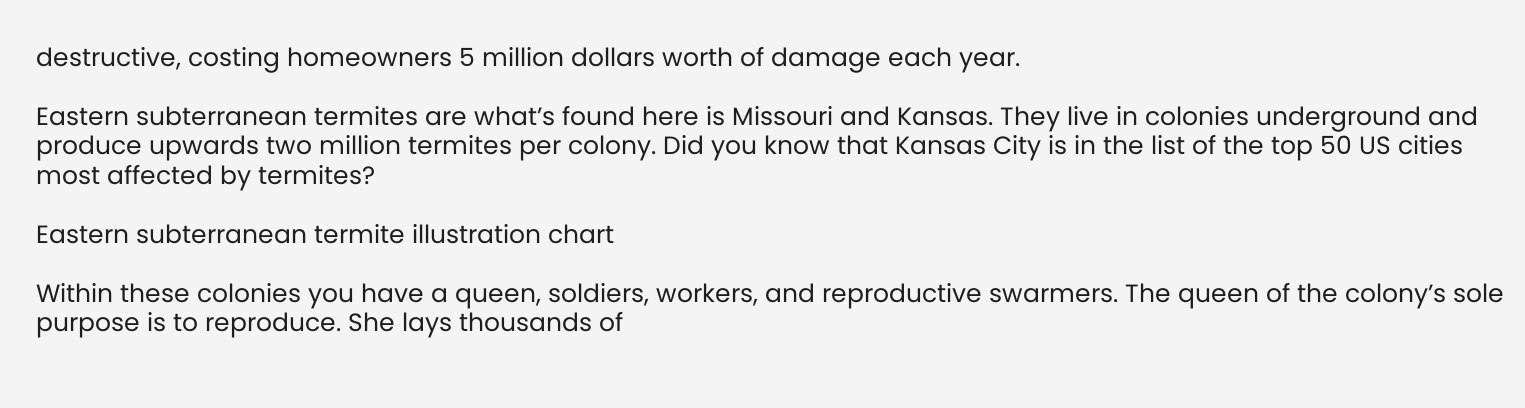destructive, costing homeowners 5 million dollars worth of damage each year.

Eastern subterranean termites are what’s found here is Missouri and Kansas. They live in colonies underground and produce upwards two million termites per colony. Did you know that Kansas City is in the list of the top 50 US cities most affected by termites?

Eastern subterranean termite illustration chart

Within these colonies you have a queen, soldiers, workers, and reproductive swarmers. The queen of the colony’s sole purpose is to reproduce. She lays thousands of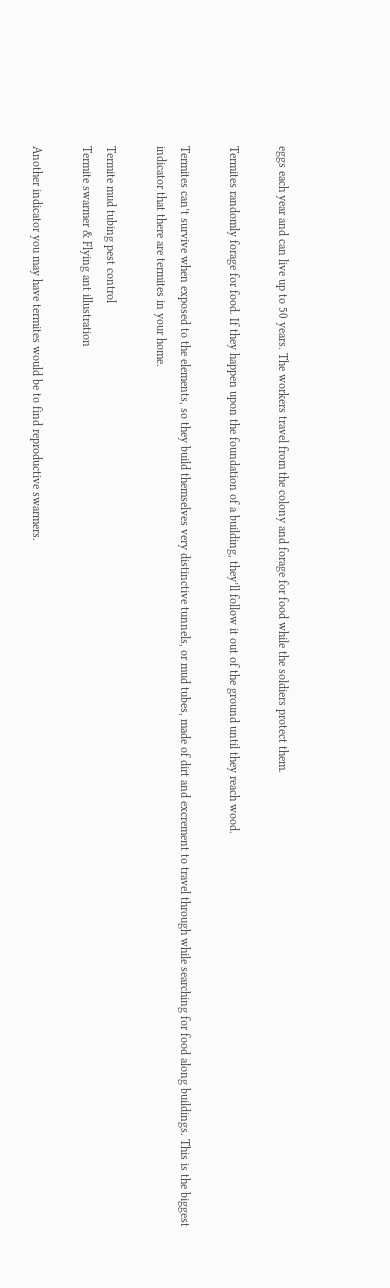eggs each year and can live up to 50 years. The workers travel from the colony and forage for food while the soldiers protect them.

Termites randomly forage for food. If they happen upon the foundation of a building, they’ll follow it out of the ground until they reach wood.

Termites can’t survive when exposed to the elements, so they build themselves very distinctive tunnels, or mud tubes, made of dirt and excrement to travel through while searching for food along buildings. This is the biggest indicator that there are termites in your home.

Termite mud tubing pest control
Termite swarmer & Flying ant illustration

Another indicator you may have termites would be to find reproductive swarmers.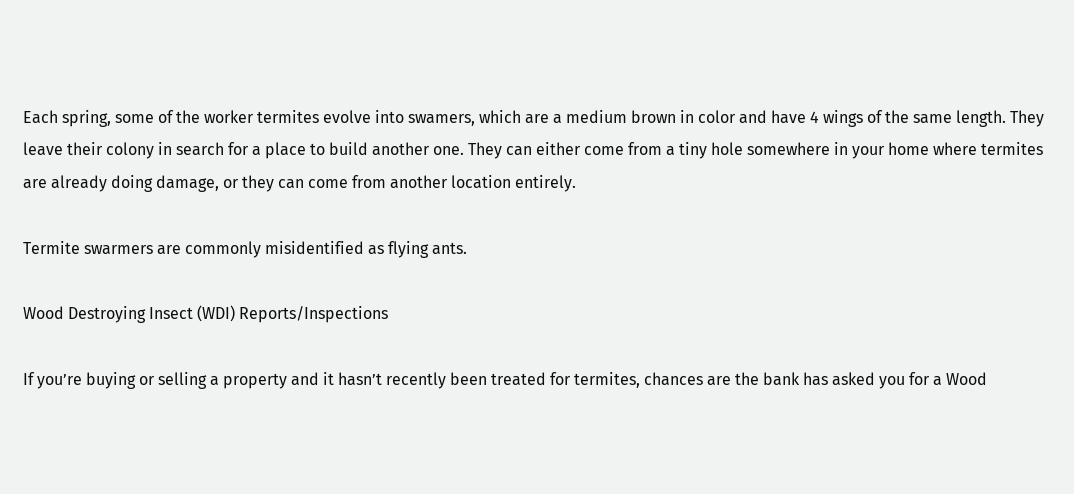Each spring, some of the worker termites evolve into swamers, which are a medium brown in color and have 4 wings of the same length. They leave their colony in search for a place to build another one. They can either come from a tiny hole somewhere in your home where termites are already doing damage, or they can come from another location entirely.

Termite swarmers are commonly misidentified as flying ants.

Wood Destroying Insect (WDI) Reports/Inspections

If you’re buying or selling a property and it hasn’t recently been treated for termites, chances are the bank has asked you for a Wood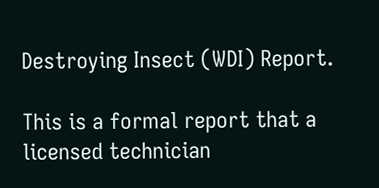Destroying Insect (WDI) Report.

This is a formal report that a licensed technician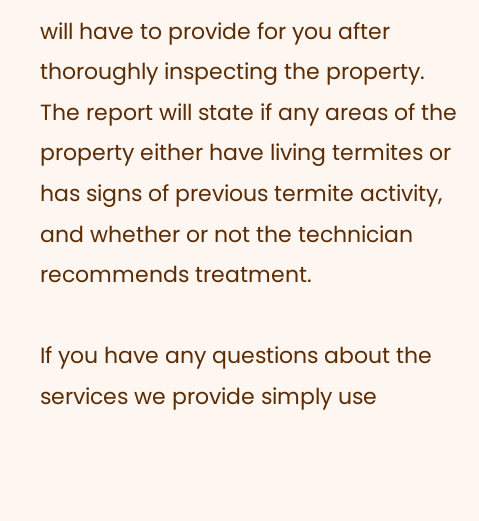will have to provide for you after thoroughly inspecting the property. The report will state if any areas of the property either have living termites or has signs of previous termite activity, and whether or not the technician recommends treatment.

If you have any questions about the services we provide simply use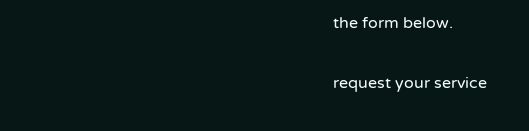the form below.

request your service